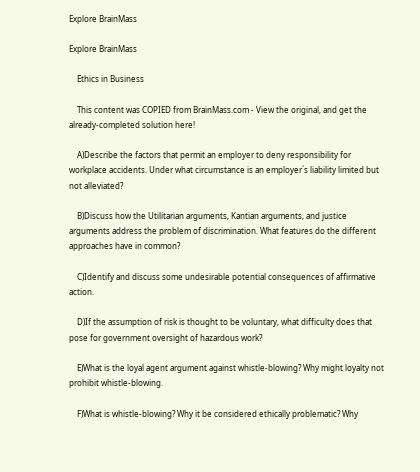Explore BrainMass

Explore BrainMass

    Ethics in Business

    This content was COPIED from BrainMass.com - View the original, and get the already-completed solution here!

    A)Describe the factors that permit an employer to deny responsibility for workplace accidents. Under what circumstance is an employer´s liability limited but not alleviated?

    B)Discuss how the Utilitarian arguments, Kantian arguments, and justice arguments address the problem of discrimination. What features do the different approaches have in common?

    C)Identify and discuss some undesirable potential consequences of affirmative action.

    D)If the assumption of risk is thought to be voluntary, what difficulty does that pose for government oversight of hazardous work?

    E)What is the loyal agent argument against whistle-blowing? Why might loyalty not prohibit whistle-blowing.

    F)What is whistle-blowing? Why it be considered ethically problematic? Why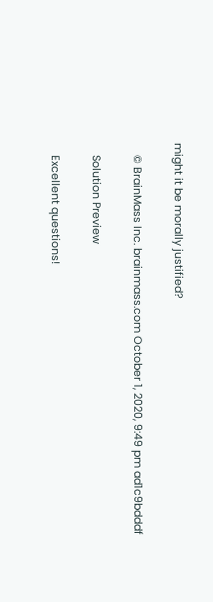might it be morally justified?

    © BrainMass Inc. brainmass.com October 1, 2020, 9:49 pm ad1c9bdddf

    Solution Preview

    Excellent questions!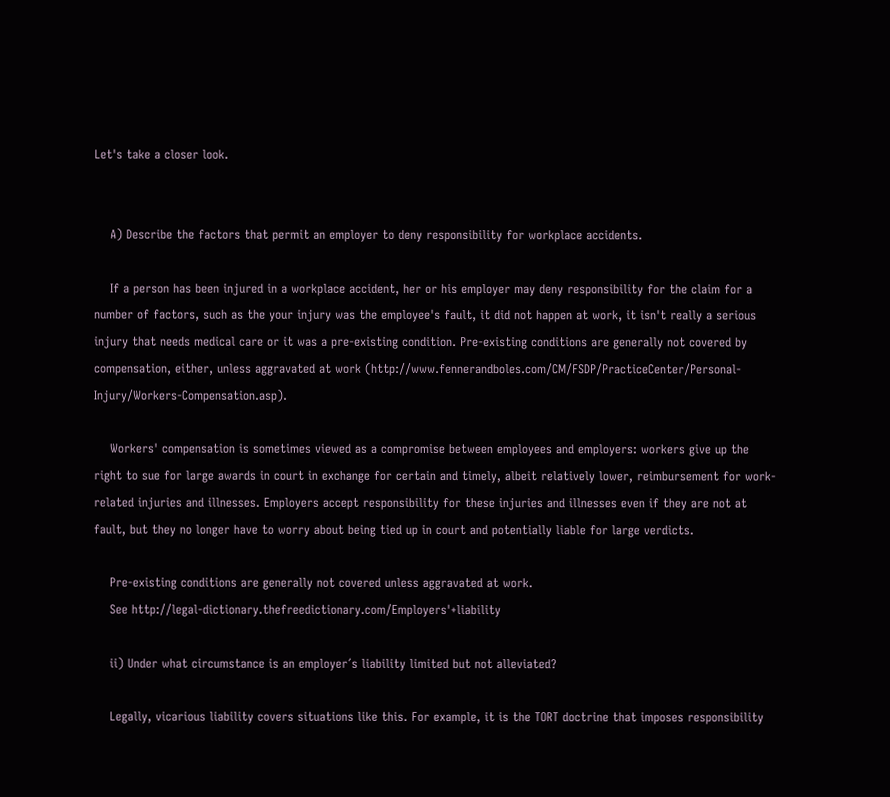Let's take a closer look.


    A) Describe the factors that permit an employer to deny responsibility for workplace accidents.

    If a person has been injured in a workplace accident, her or his employer may deny responsibility for the claim for a number of factors, such as the your injury was the employee's fault, it did not happen at work, it isn't really a serious injury that needs medical care or it was a pre-existing condition. Pre-existing conditions are generally not covered by compensation, either, unless aggravated at work (http://www.fennerandboles.com/CM/FSDP/PracticeCenter/Personal-Injury/Workers-Compensation.asp).

    Workers' compensation is sometimes viewed as a compromise between employees and employers: workers give up the right to sue for large awards in court in exchange for certain and timely, albeit relatively lower, reimbursement for work-related injuries and illnesses. Employers accept responsibility for these injuries and illnesses even if they are not at fault, but they no longer have to worry about being tied up in court and potentially liable for large verdicts.

    Pre-existing conditions are generally not covered unless aggravated at work.
    See http://legal-dictionary.thefreedictionary.com/Employers'+liability

    ii) Under what circumstance is an employer´s liability limited but not alleviated?

    Legally, vicarious liability covers situations like this. For example, it is the TORT doctrine that imposes responsibility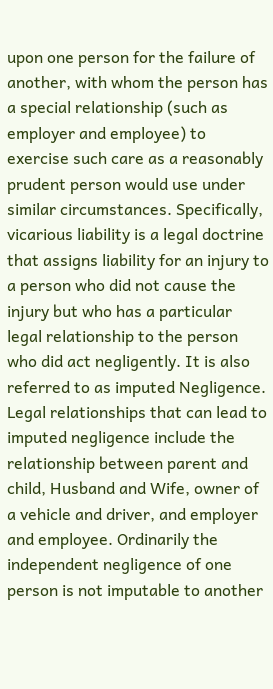upon one person for the failure of another, with whom the person has a special relationship (such as employer and employee) to exercise such care as a reasonably prudent person would use under similar circumstances. Specifically, vicarious liability is a legal doctrine that assigns liability for an injury to a person who did not cause the injury but who has a particular legal relationship to the person who did act negligently. It is also referred to as imputed Negligence. Legal relationships that can lead to imputed negligence include the relationship between parent and child, Husband and Wife, owner of a vehicle and driver, and employer and employee. Ordinarily the independent negligence of one person is not imputable to another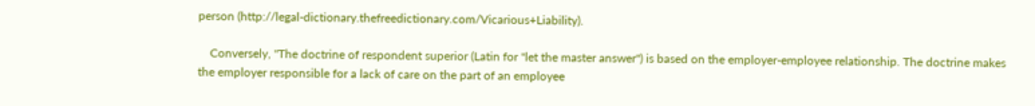person (http://legal-dictionary.thefreedictionary.com/Vicarious+Liability).

    Conversely, "The doctrine of respondent superior (Latin for "let the master answer") is based on the employer-employee relationship. The doctrine makes the employer responsible for a lack of care on the part of an employee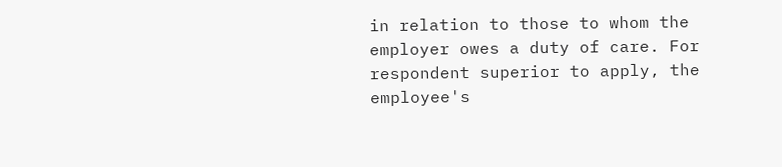in relation to those to whom the employer owes a duty of care. For respondent superior to apply, the employee's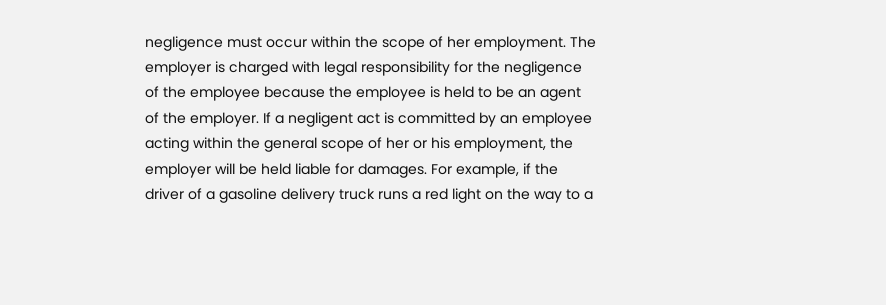negligence must occur within the scope of her employment. The employer is charged with legal responsibility for the negligence of the employee because the employee is held to be an agent of the employer. If a negligent act is committed by an employee acting within the general scope of her or his employment, the employer will be held liable for damages. For example, if the driver of a gasoline delivery truck runs a red light on the way to a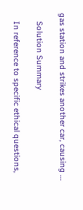gas station and strikes another car, causing ...

    Solution Summary

    In reference to specific ethical questions,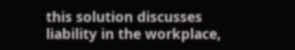this solution discusses liability in the workplace,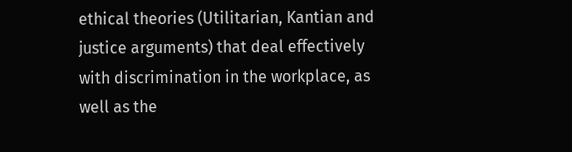ethical theories (Utilitarian, Kantian and justice arguments) that deal effectively with discrimination in the workplace, as well as the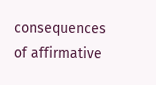consequences of affirmative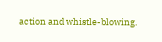action and whistle-blowing.